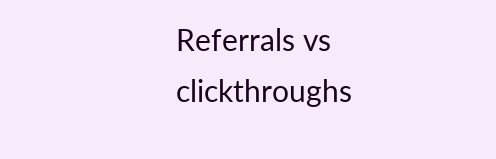Referrals vs clickthroughs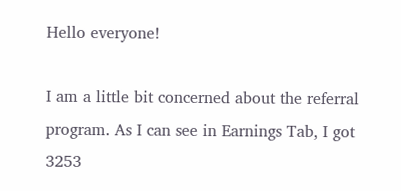Hello everyone!

I am a little bit concerned about the referral program. As I can see in Earnings Tab, I got 3253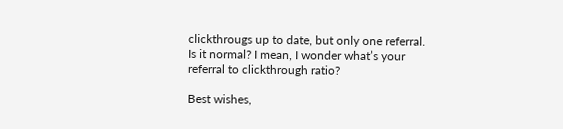clickthrougs up to date, but only one referral. Is it normal? I mean, I wonder what’s your referral to clickthrough ratio?

Best wishes,